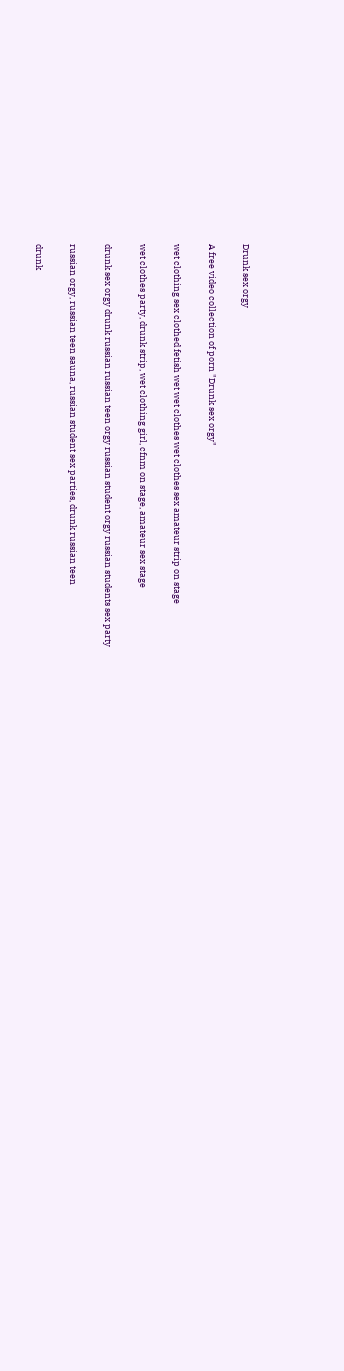Drunk sex orgy

A free video collection of porn "Drunk sex orgy"

wet clothing sex clothed fetish wet wet clothes wet clothes sex amateur strip on stage

wet clothes party, drunk strip, wet clothing girl, cfnm on stage, amateur sex stage

drunk sex orgy drunk russian russian teen orgy russian student orgy russian students sex party

russian orgy, russian teen sauna, russian student sex parties, drunk russian teen

drunk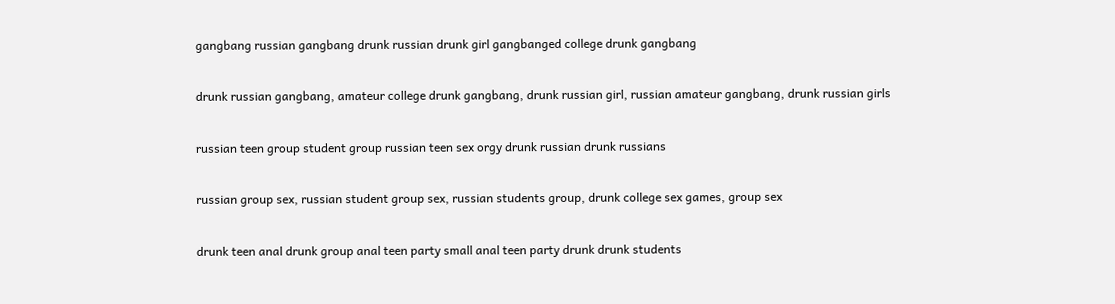gangbang russian gangbang drunk russian drunk girl gangbanged college drunk gangbang

drunk russian gangbang, amateur college drunk gangbang, drunk russian girl, russian amateur gangbang, drunk russian girls

russian teen group student group russian teen sex orgy drunk russian drunk russians

russian group sex, russian student group sex, russian students group, drunk college sex games, group sex

drunk teen anal drunk group anal teen party small anal teen party drunk drunk students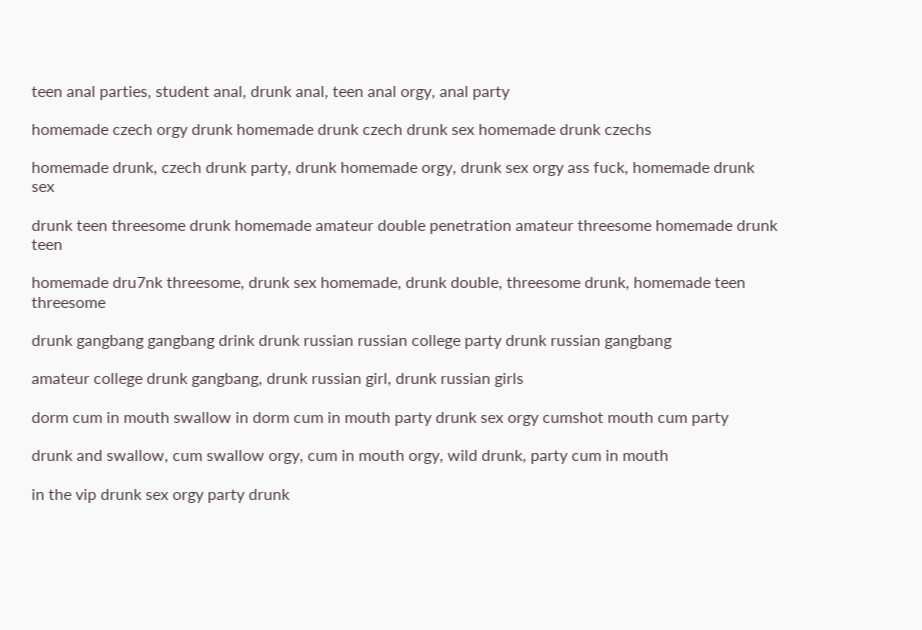teen anal parties, student anal, drunk anal, teen anal orgy, anal party

homemade czech orgy drunk homemade drunk czech drunk sex homemade drunk czechs

homemade drunk, czech drunk party, drunk homemade orgy, drunk sex orgy ass fuck, homemade drunk sex

drunk teen threesome drunk homemade amateur double penetration amateur threesome homemade drunk teen

homemade dru7nk threesome, drunk sex homemade, drunk double, threesome drunk, homemade teen threesome

drunk gangbang gangbang drink drunk russian russian college party drunk russian gangbang

amateur college drunk gangbang, drunk russian girl, drunk russian girls

dorm cum in mouth swallow in dorm cum in mouth party drunk sex orgy cumshot mouth cum party

drunk and swallow, cum swallow orgy, cum in mouth orgy, wild drunk, party cum in mouth

in the vip drunk sex orgy party drunk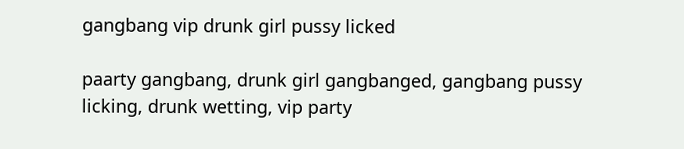gangbang vip drunk girl pussy licked

paarty gangbang, drunk girl gangbanged, gangbang pussy licking, drunk wetting, vip party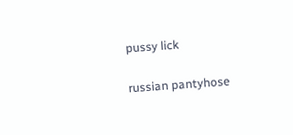pussy lick

russian pantyhose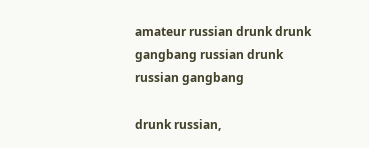amateur russian drunk drunk gangbang russian drunk russian gangbang

drunk russian,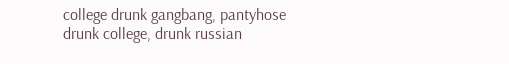college drunk gangbang, pantyhose drunk college, drunk russian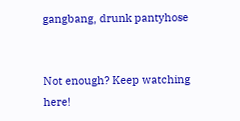gangbang, drunk pantyhose


Not enough? Keep watching here!